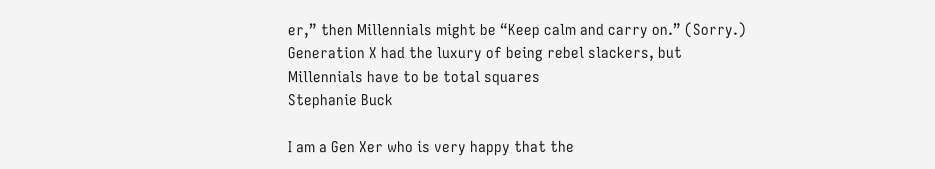er,” then Millennials might be “Keep calm and carry on.” (Sorry.)
Generation X had the luxury of being rebel slackers, but Millennials have to be total squares
Stephanie Buck

I am a Gen Xer who is very happy that the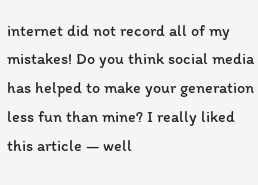internet did not record all of my mistakes! Do you think social media has helped to make your generation less fun than mine? I really liked this article — well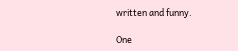written and funny.

One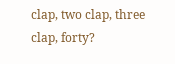clap, two clap, three clap, forty?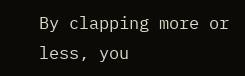By clapping more or less, you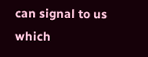can signal to us which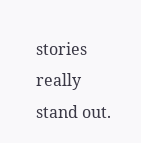stories really stand out.